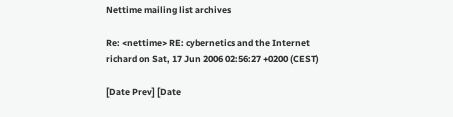Nettime mailing list archives

Re: <nettime> RE: cybernetics and the Internet
richard on Sat, 17 Jun 2006 02:56:27 +0200 (CEST)

[Date Prev] [Date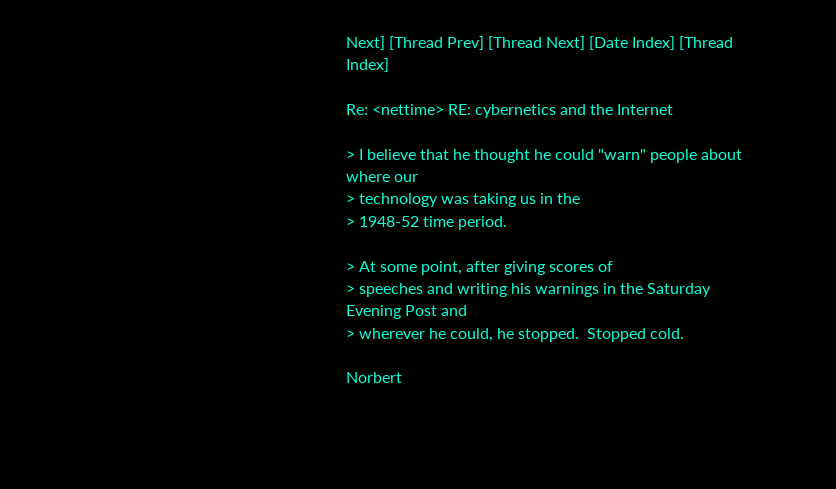Next] [Thread Prev] [Thread Next] [Date Index] [Thread Index]

Re: <nettime> RE: cybernetics and the Internet

> I believe that he thought he could "warn" people about where our
> technology was taking us in the
> 1948-52 time period.

> At some point, after giving scores of
> speeches and writing his warnings in the Saturday Evening Post and
> wherever he could, he stopped.  Stopped cold.

Norbert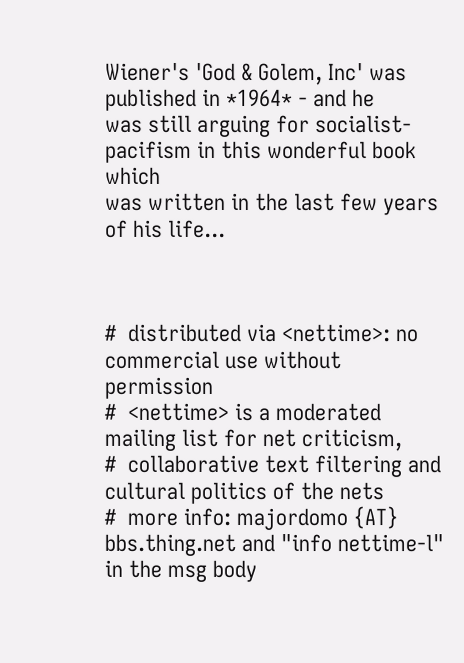Wiener's 'God & Golem, Inc' was published in *1964* - and he
was still arguing for socialist-pacifism in this wonderful book which
was written in the last few years of his life...



#  distributed via <nettime>: no commercial use without permission
#  <nettime> is a moderated mailing list for net criticism,
#  collaborative text filtering and cultural politics of the nets
#  more info: majordomo {AT} bbs.thing.net and "info nettime-l" in the msg body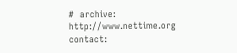#  archive: http://www.nettime.org contact: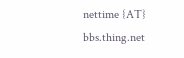nettime {AT} bbs.thing.net